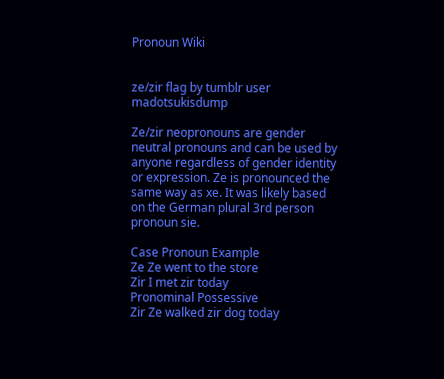Pronoun Wiki


ze/zir flag by tumblr user madotsukisdump

Ze/zir neopronouns are gender neutral pronouns and can be used by anyone regardless of gender identity or expression. Ze is pronounced the same way as xe. It was likely based on the German plural 3rd person pronoun sie.

Case Pronoun Example
Ze Ze went to the store
Zir I met zir today
Pronominal Possessive
Zir Ze walked zir dog today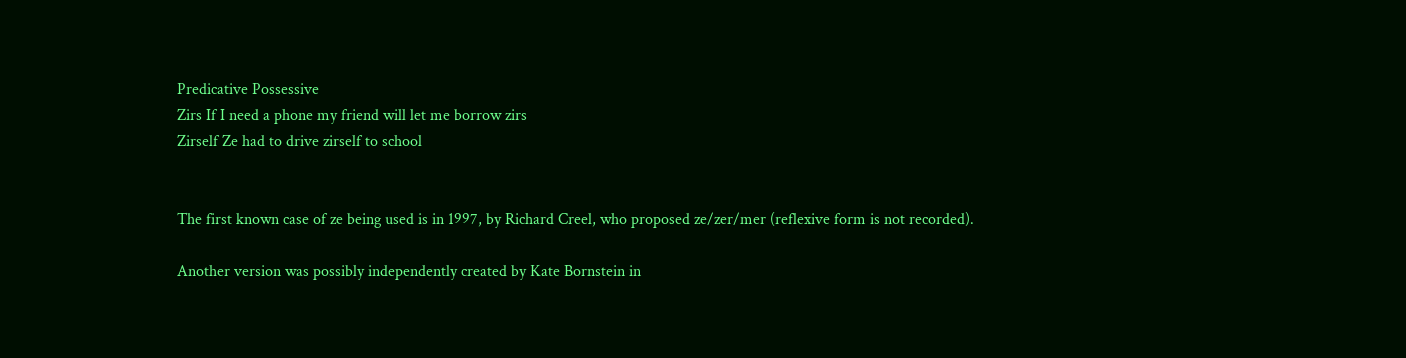Predicative Possessive
Zirs If I need a phone my friend will let me borrow zirs
Zirself Ze had to drive zirself to school


The first known case of ze being used is in 1997, by Richard Creel, who proposed ze/zer/mer (reflexive form is not recorded).

Another version was possibly independently created by Kate Bornstein in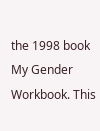the 1998 book My Gender Workbook. This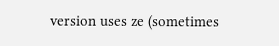version uses ze (sometimes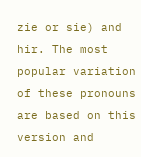zie or sie) and hir. The most popular variation of these pronouns are based on this version and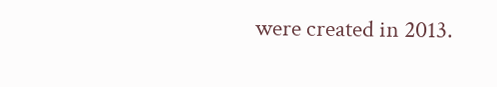were created in 2013.